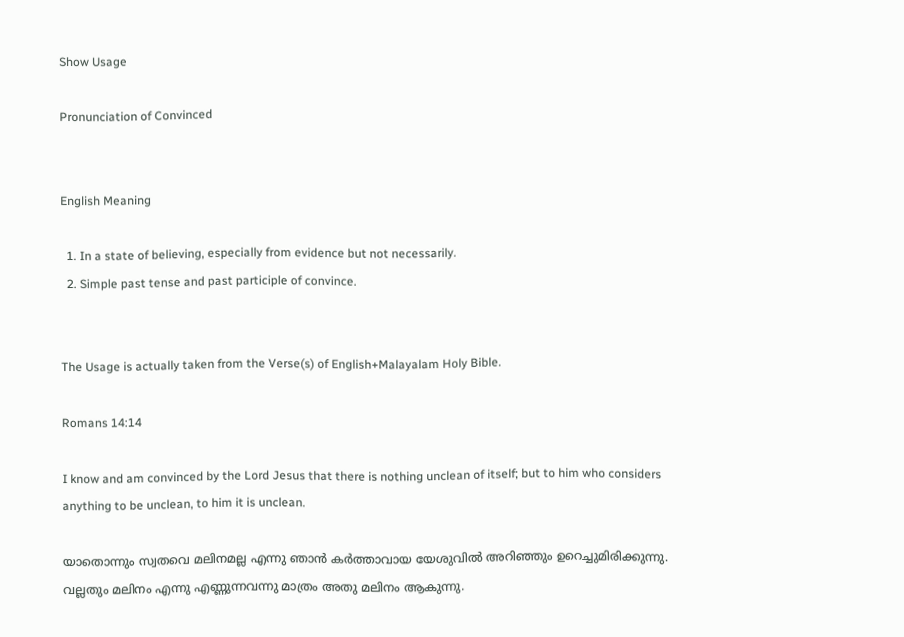Show Usage

Pronunciation of Convinced


English Meaning

  1. In a state of believing, especially from evidence but not necessarily.
  2. Simple past tense and past participle of convince.


The Usage is actually taken from the Verse(s) of English+Malayalam Holy Bible.

Romans 14:14

I know and am convinced by the Lord Jesus that there is nothing unclean of itself; but to him who considers anything to be unclean, to him it is unclean.

യാതൊന്നും സ്വതവെ മലിനമല്ല എന്നു ഞാൻ കർത്താവായ യേശുവിൽ അറിഞ്ഞും ഉറെച്ചുമിരിക്കുന്നു. വല്ലതും മലിനം എന്നു എണ്ണുന്നവന്നു മാത്രം അതു മലിനം ആകുന്നു.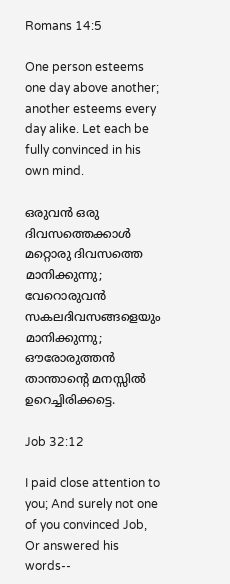Romans 14:5

One person esteems one day above another; another esteems every day alike. Let each be fully convinced in his own mind.

ഒരുവൻ ഒരു ദിവസത്തെക്കാൾ മറ്റൊരു ദിവസത്തെ മാനിക്കുന്നു; വേറൊരുവൻ സകലദിവസങ്ങളെയും മാനിക്കുന്നു; ഔരോരുത്തൻ താന്താന്റെ മനസ്സിൽ ഉറെച്ചിരിക്കട്ടെ.

Job 32:12

I paid close attention to you; And surely not one of you convinced Job, Or answered his words--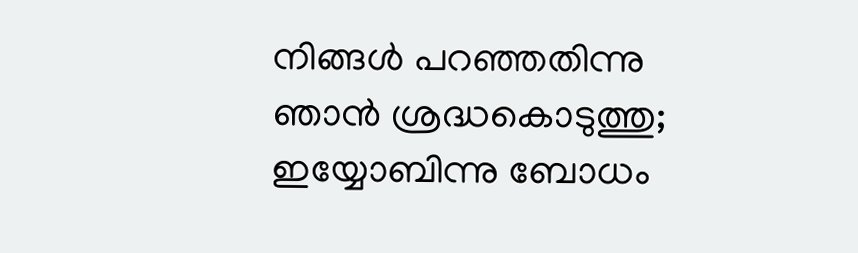നിങ്ങൾ പറഞ്ഞതിന്നു ഞാൻ ശ്രദ്ധകൊടുത്തു; ഇയ്യോബിന്നു ബോധം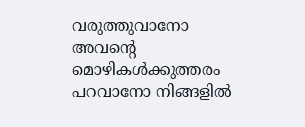വരുത്തുവാനോ അവന്റെ മൊഴികൾക്കുത്തരം പറവാനോ നിങ്ങളിൽ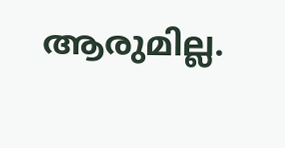ആരുമില്ല.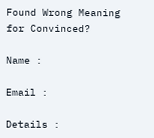Found Wrong Meaning for Convinced?

Name :

Email :

Details :